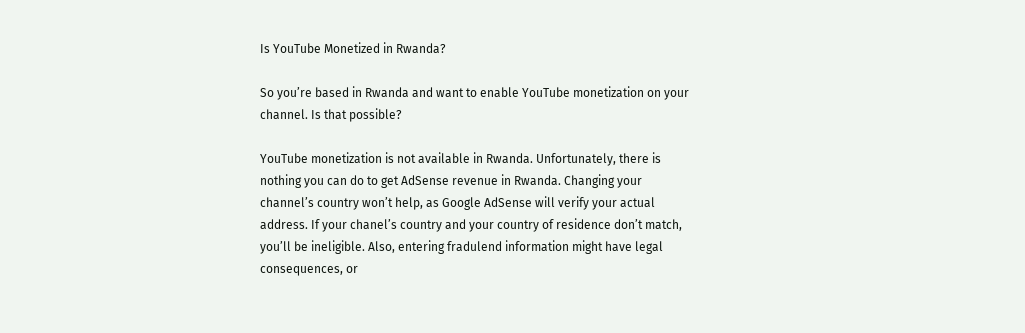Is YouTube Monetized in Rwanda?

So you’re based in Rwanda and want to enable YouTube monetization on your channel. Is that possible?

YouTube monetization is not available in Rwanda. Unfortunately, there is nothing you can do to get AdSense revenue in Rwanda. Changing your channel’s country won’t help, as Google AdSense will verify your actual address. If your chanel’s country and your country of residence don’t match, you’ll be ineligible. Also, entering fradulend information might have legal consequences, or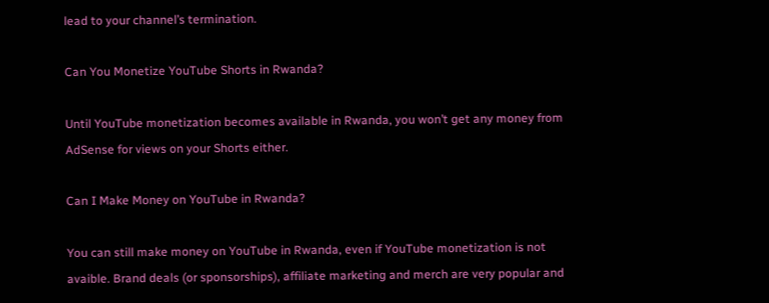lead to your channel’s termination.

Can You Monetize YouTube Shorts in Rwanda?

Until YouTube monetization becomes available in Rwanda, you won’t get any money from AdSense for views on your Shorts either.

Can I Make Money on YouTube in Rwanda?

You can still make money on YouTube in Rwanda, even if YouTube monetization is not avaible. Brand deals (or sponsorships), affiliate marketing and merch are very popular and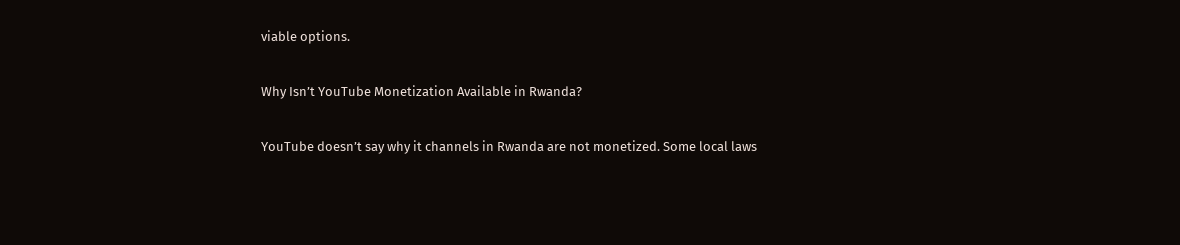viable options.

Why Isn’t YouTube Monetization Available in Rwanda?

YouTube doesn’t say why it channels in Rwanda are not monetized. Some local laws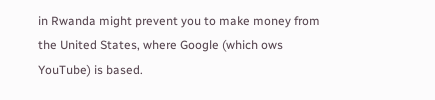in Rwanda might prevent you to make money from the United States, where Google (which ows YouTube) is based.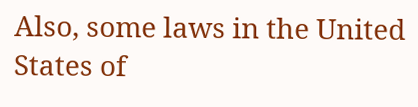Also, some laws in the United States of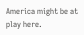America might be at play here.